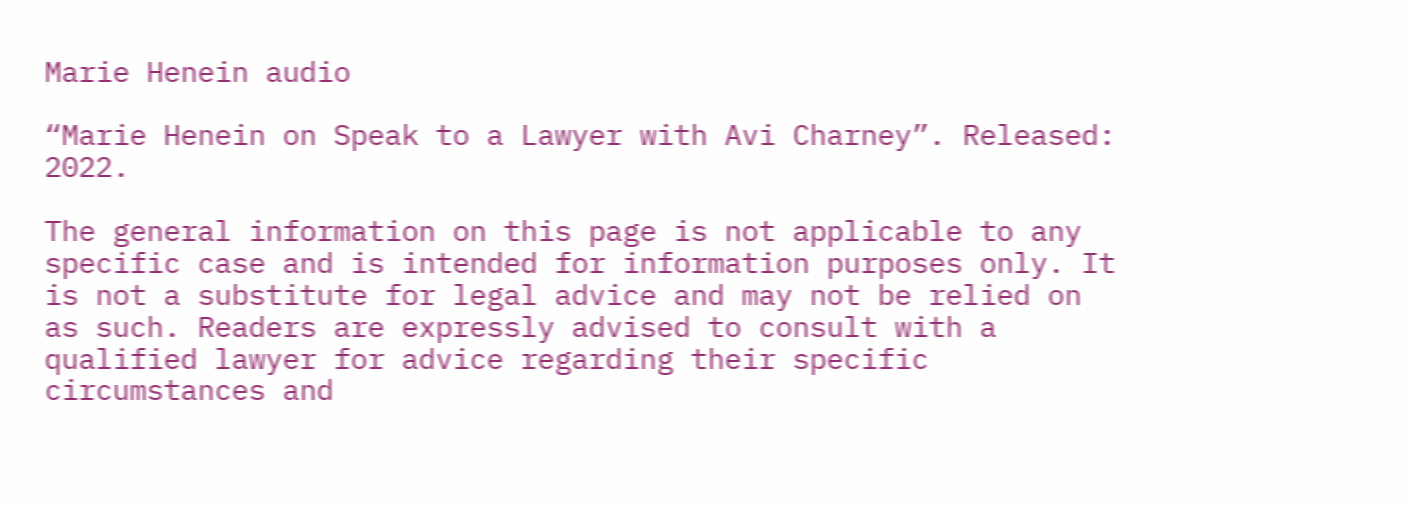Marie Henein audio

“Marie Henein on Speak to a Lawyer with Avi Charney”. Released: 2022.

The general information on this page is not applicable to any specific case and is intended for information purposes only. It is not a substitute for legal advice and may not be relied on as such. Readers are expressly advised to consult with a qualified lawyer for advice regarding their specific circumstances and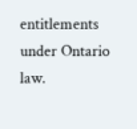entitlements under Ontario law.